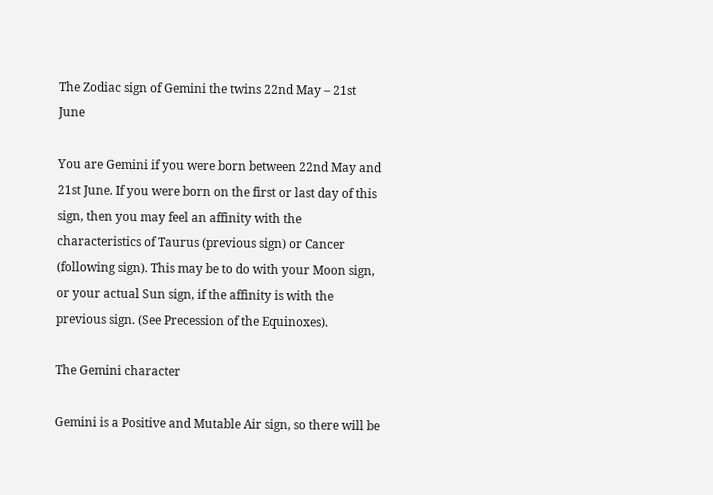The Zodiac sign of Gemini the twins 22nd May – 21st June

You are Gemini if you were born between 22nd May and 21st June. If you were born on the first or last day of this sign, then you may feel an affinity with the characteristics of Taurus (previous sign) or Cancer (following sign). This may be to do with your Moon sign, or your actual Sun sign, if the affinity is with the previous sign. (See Precession of the Equinoxes).

The Gemini character

Gemini is a Positive and Mutable Air sign, so there will be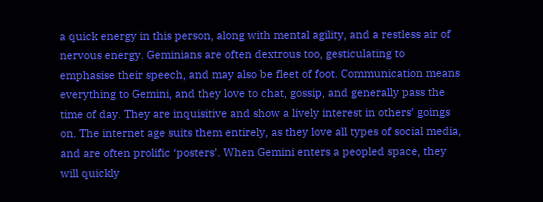a quick energy in this person, along with mental agility, and a restless air of nervous energy. Geminians are often dextrous too, gesticulating to emphasise their speech, and may also be fleet of foot. Communication means everything to Gemini, and they love to chat, gossip, and generally pass the time of day. They are inquisitive and show a lively interest in others’ goings on. The internet age suits them entirely, as they love all types of social media, and are often prolific ‘posters’. When Gemini enters a peopled space, they will quickly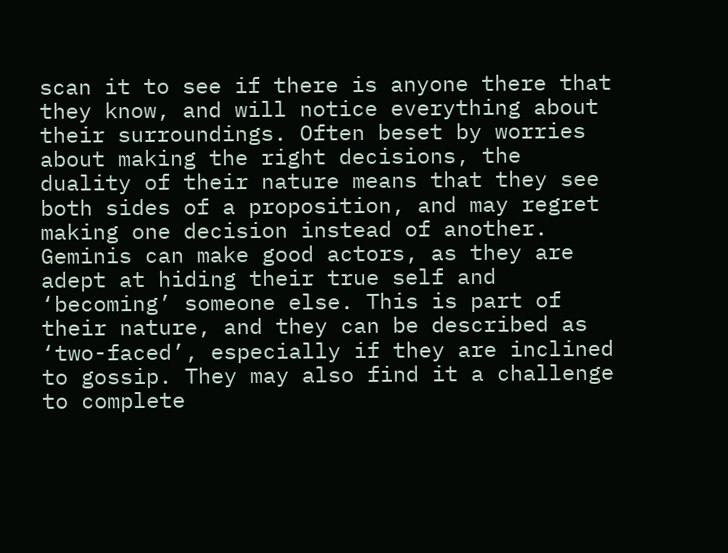scan it to see if there is anyone there that they know, and will notice everything about their surroundings. Often beset by worries about making the right decisions, the duality of their nature means that they see both sides of a proposition, and may regret making one decision instead of another. Geminis can make good actors, as they are adept at hiding their true self and ‘becoming’ someone else. This is part of their nature, and they can be described as ‘two-faced’, especially if they are inclined to gossip. They may also find it a challenge to complete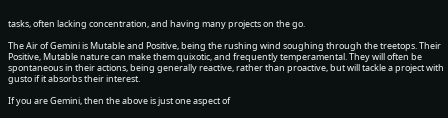tasks, often lacking concentration, and having many projects on the go.

The Air of Gemini is Mutable and Positive, being the rushing wind soughing through the treetops. Their Positive, Mutable nature can make them quixotic, and frequently temperamental. They will often be spontaneous in their actions, being generally reactive, rather than proactive, but will tackle a project with gusto if it absorbs their interest.

If you are Gemini, then the above is just one aspect of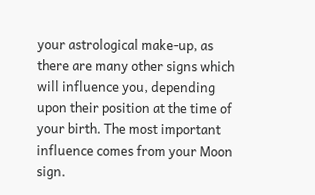your astrological make-up, as there are many other signs which will influence you, depending upon their position at the time of your birth. The most important influence comes from your Moon sign.